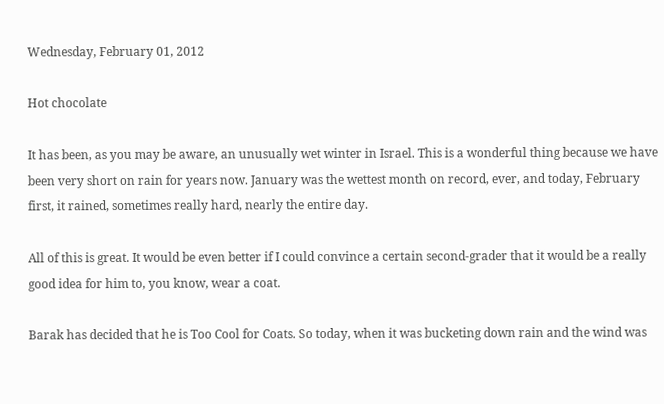Wednesday, February 01, 2012

Hot chocolate

It has been, as you may be aware, an unusually wet winter in Israel. This is a wonderful thing because we have been very short on rain for years now. January was the wettest month on record, ever, and today, February first, it rained, sometimes really hard, nearly the entire day.

All of this is great. It would be even better if I could convince a certain second-grader that it would be a really good idea for him to, you know, wear a coat.

Barak has decided that he is Too Cool for Coats. So today, when it was bucketing down rain and the wind was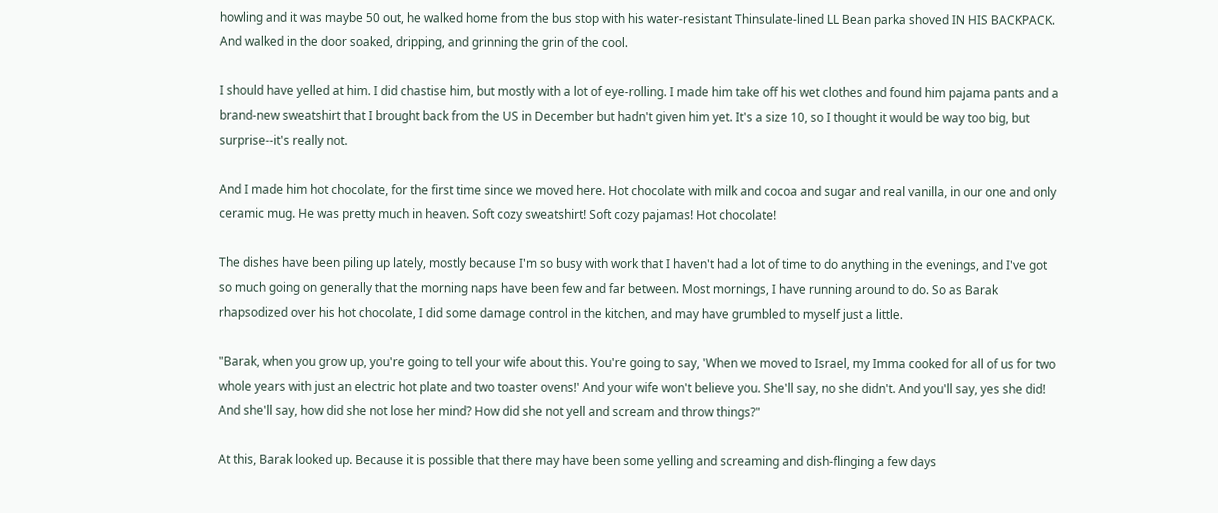howling and it was maybe 50 out, he walked home from the bus stop with his water-resistant Thinsulate-lined LL Bean parka shoved IN HIS BACKPACK. And walked in the door soaked, dripping, and grinning the grin of the cool.

I should have yelled at him. I did chastise him, but mostly with a lot of eye-rolling. I made him take off his wet clothes and found him pajama pants and a brand-new sweatshirt that I brought back from the US in December but hadn't given him yet. It's a size 10, so I thought it would be way too big, but surprise--it's really not.

And I made him hot chocolate, for the first time since we moved here. Hot chocolate with milk and cocoa and sugar and real vanilla, in our one and only ceramic mug. He was pretty much in heaven. Soft cozy sweatshirt! Soft cozy pajamas! Hot chocolate!

The dishes have been piling up lately, mostly because I'm so busy with work that I haven't had a lot of time to do anything in the evenings, and I've got so much going on generally that the morning naps have been few and far between. Most mornings, I have running around to do. So as Barak rhapsodized over his hot chocolate, I did some damage control in the kitchen, and may have grumbled to myself just a little.

"Barak, when you grow up, you're going to tell your wife about this. You're going to say, 'When we moved to Israel, my Imma cooked for all of us for two whole years with just an electric hot plate and two toaster ovens!' And your wife won't believe you. She'll say, no she didn't. And you'll say, yes she did! And she'll say, how did she not lose her mind? How did she not yell and scream and throw things?"

At this, Barak looked up. Because it is possible that there may have been some yelling and screaming and dish-flinging a few days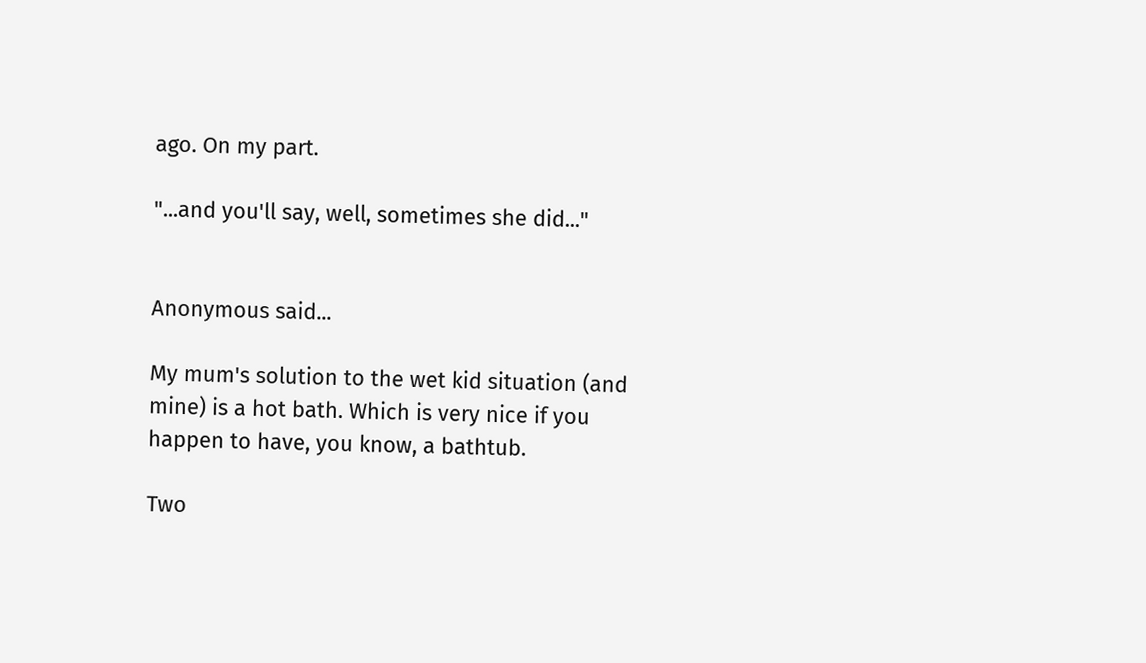ago. On my part.

"...and you'll say, well, sometimes she did..."


Anonymous said...

My mum's solution to the wet kid situation (and mine) is a hot bath. Which is very nice if you happen to have, you know, a bathtub.

Two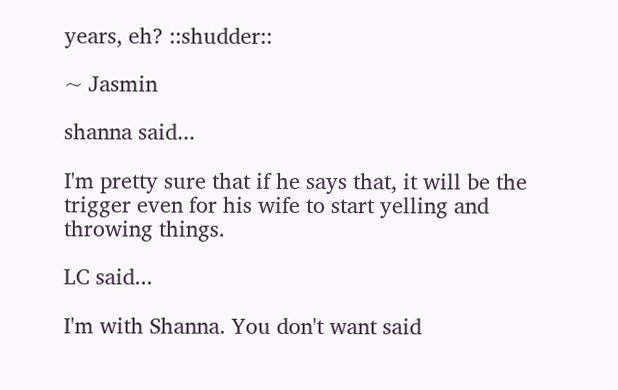years, eh? ::shudder::

~ Jasmin

shanna said...

I'm pretty sure that if he says that, it will be the trigger even for his wife to start yelling and throwing things.

LC said...

I'm with Shanna. You don't want said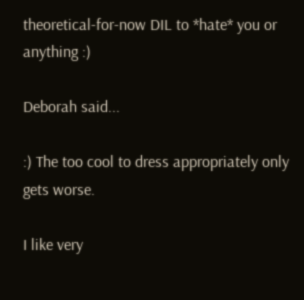theoretical-for-now DIL to *hate* you or anything :)

Deborah said...

:) The too cool to dress appropriately only gets worse.

I like very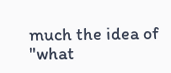much the idea of "what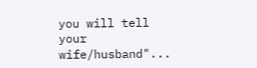you will tell your wife/husband"...